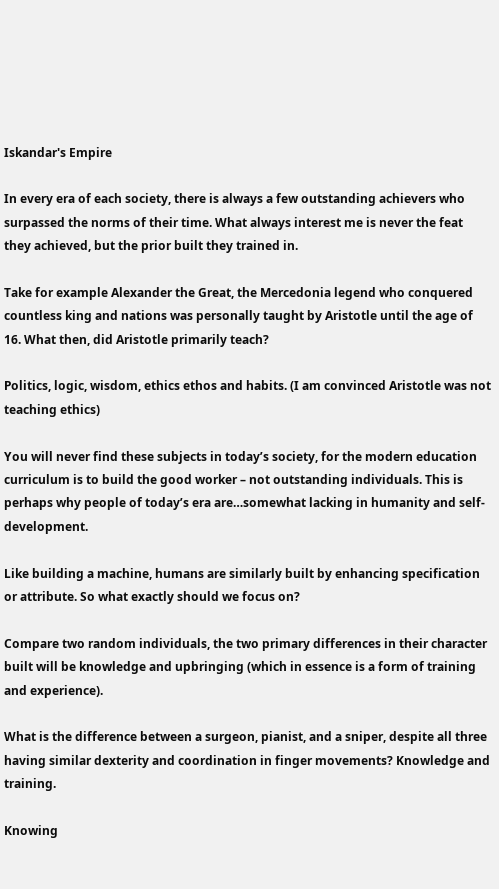Iskandar's Empire

In every era of each society, there is always a few outstanding achievers who surpassed the norms of their time. What always interest me is never the feat they achieved, but the prior built they trained in.

Take for example Alexander the Great, the Mercedonia legend who conquered countless king and nations was personally taught by Aristotle until the age of 16. What then, did Aristotle primarily teach?

Politics, logic, wisdom, ethics ethos and habits. (I am convinced Aristotle was not teaching ethics)

You will never find these subjects in today’s society, for the modern education curriculum is to build the good worker – not outstanding individuals. This is perhaps why people of today’s era are…somewhat lacking in humanity and self-development.

Like building a machine, humans are similarly built by enhancing specification or attribute. So what exactly should we focus on?

Compare two random individuals, the two primary differences in their character built will be knowledge and upbringing (which in essence is a form of training and experience).

What is the difference between a surgeon, pianist, and a sniper, despite all three having similar dexterity and coordination in finger movements? Knowledge and training.

Knowing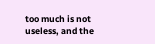too much is not useless, and the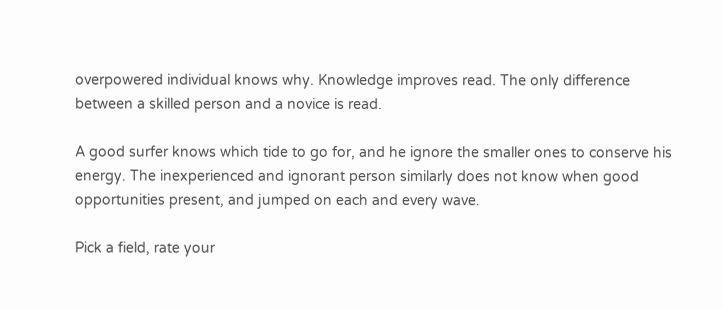overpowered individual knows why. Knowledge improves read. The only difference between a skilled person and a novice is read.

A good surfer knows which tide to go for, and he ignore the smaller ones to conserve his energy. The inexperienced and ignorant person similarly does not know when good opportunities present, and jumped on each and every wave.

Pick a field, rate your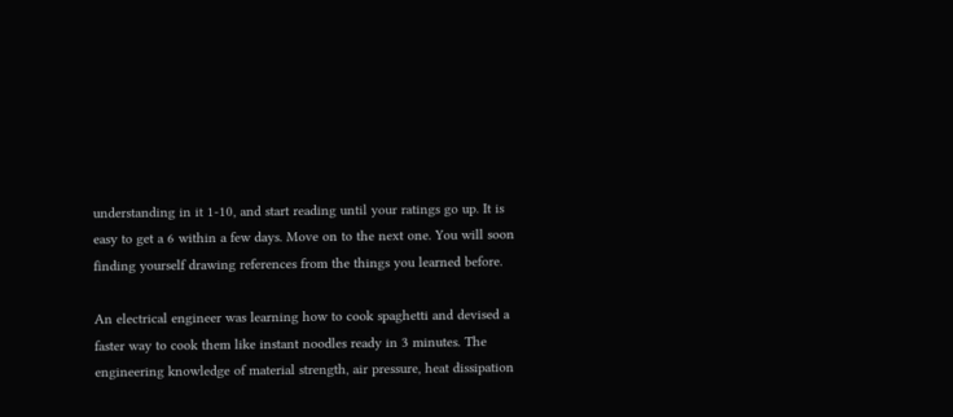understanding in it 1-10, and start reading until your ratings go up. It is easy to get a 6 within a few days. Move on to the next one. You will soon finding yourself drawing references from the things you learned before.

An electrical engineer was learning how to cook spaghetti and devised a faster way to cook them like instant noodles ready in 3 minutes. The engineering knowledge of material strength, air pressure, heat dissipation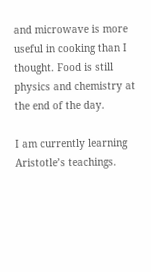and microwave is more useful in cooking than I thought. Food is still physics and chemistry at the end of the day.

I am currently learning Aristotle’s teachings.